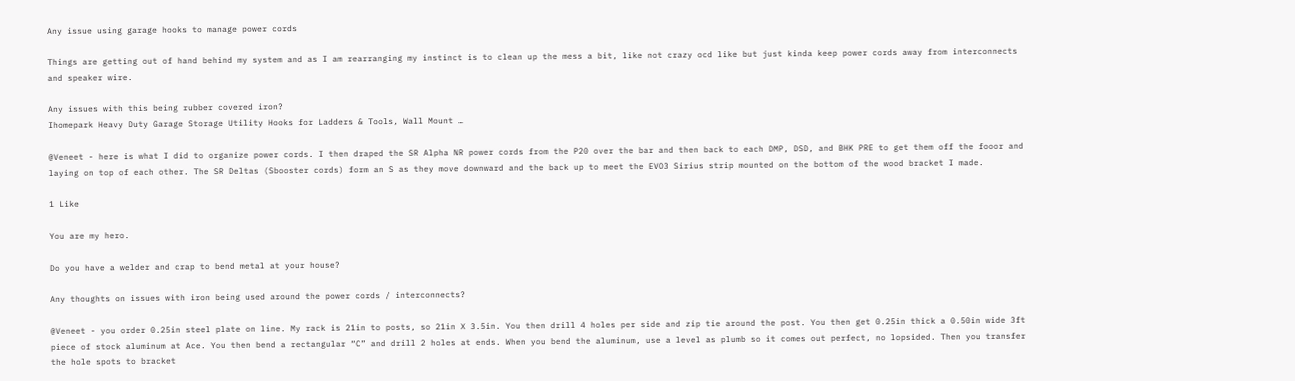Any issue using garage hooks to manage power cords

Things are getting out of hand behind my system and as I am rearranging my instinct is to clean up the mess a bit, like not crazy ocd like but just kinda keep power cords away from interconnects and speaker wire.

Any issues with this being rubber covered iron?
Ihomepark Heavy Duty Garage Storage Utility Hooks for Ladders & Tools, Wall Mount …

@Veneet - here is what I did to organize power cords. I then draped the SR Alpha NR power cords from the P20 over the bar and then back to each DMP, DSD, and BHK PRE to get them off the fooor and laying on top of each other. The SR Deltas (Sbooster cords) form an S as they move downward and the back up to meet the EVO3 Sirius strip mounted on the bottom of the wood bracket I made.

1 Like

You are my hero.

Do you have a welder and crap to bend metal at your house?

Any thoughts on issues with iron being used around the power cords / interconnects?

@Veneet - you order 0.25in steel plate on line. My rack is 21in to posts, so 21in X 3.5in. You then drill 4 holes per side and zip tie around the post. You then get 0.25in thick a 0.50in wide 3ft piece of stock aluminum at Ace. You then bend a rectangular “C” and drill 2 holes at ends. When you bend the aluminum, use a level as plumb so it comes out perfect, no lopsided. Then you transfer the hole spots to bracket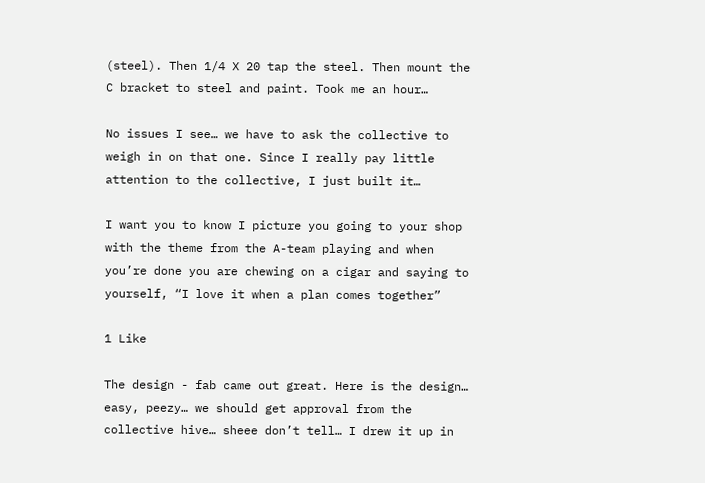(steel). Then 1/4 X 20 tap the steel. Then mount the C bracket to steel and paint. Took me an hour…

No issues I see… we have to ask the collective to weigh in on that one. Since I really pay little attention to the collective, I just built it…

I want you to know I picture you going to your shop with the theme from the A-team playing and when you’re done you are chewing on a cigar and saying to yourself, “I love it when a plan comes together”

1 Like

The design - fab came out great. Here is the design… easy, peezy… we should get approval from the collective hive… sheee don’t tell… I drew it up in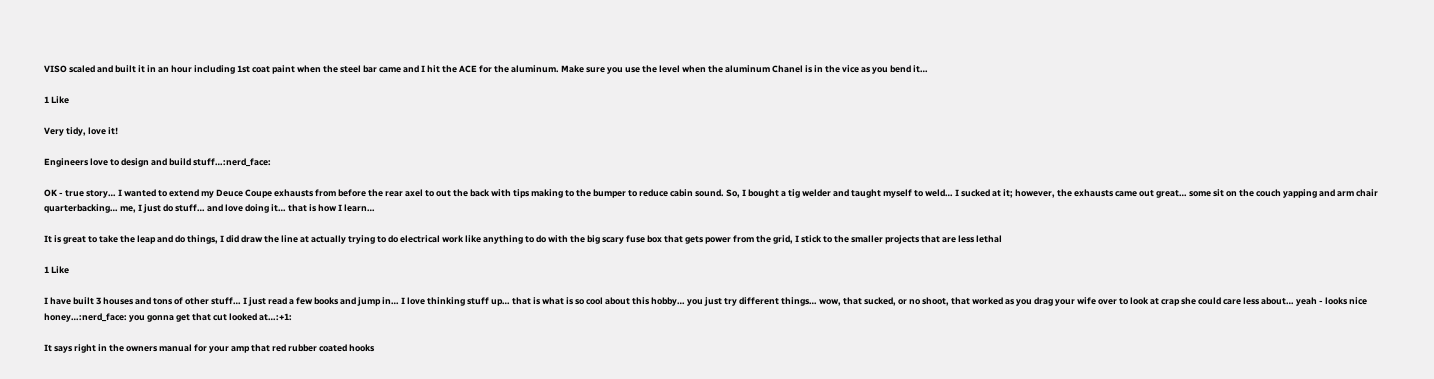VISO scaled and built it in an hour including 1st coat paint when the steel bar came and I hit the ACE for the aluminum. Make sure you use the level when the aluminum Chanel is in the vice as you bend it…

1 Like

Very tidy, love it!

Engineers love to design and build stuff…:nerd_face:

OK - true story… I wanted to extend my Deuce Coupe exhausts from before the rear axel to out the back with tips making to the bumper to reduce cabin sound. So, I bought a tig welder and taught myself to weld… I sucked at it; however, the exhausts came out great… some sit on the couch yapping and arm chair quarterbacking… me, I just do stuff… and love doing it… that is how I learn…

It is great to take the leap and do things, I did draw the line at actually trying to do electrical work like anything to do with the big scary fuse box that gets power from the grid, I stick to the smaller projects that are less lethal

1 Like

I have built 3 houses and tons of other stuff… I just read a few books and jump in… I love thinking stuff up… that is what is so cool about this hobby… you just try different things… wow, that sucked, or no shoot, that worked as you drag your wife over to look at crap she could care less about… yeah - looks nice honey…:nerd_face: you gonna get that cut looked at…:+1:

It says right in the owners manual for your amp that red rubber coated hooks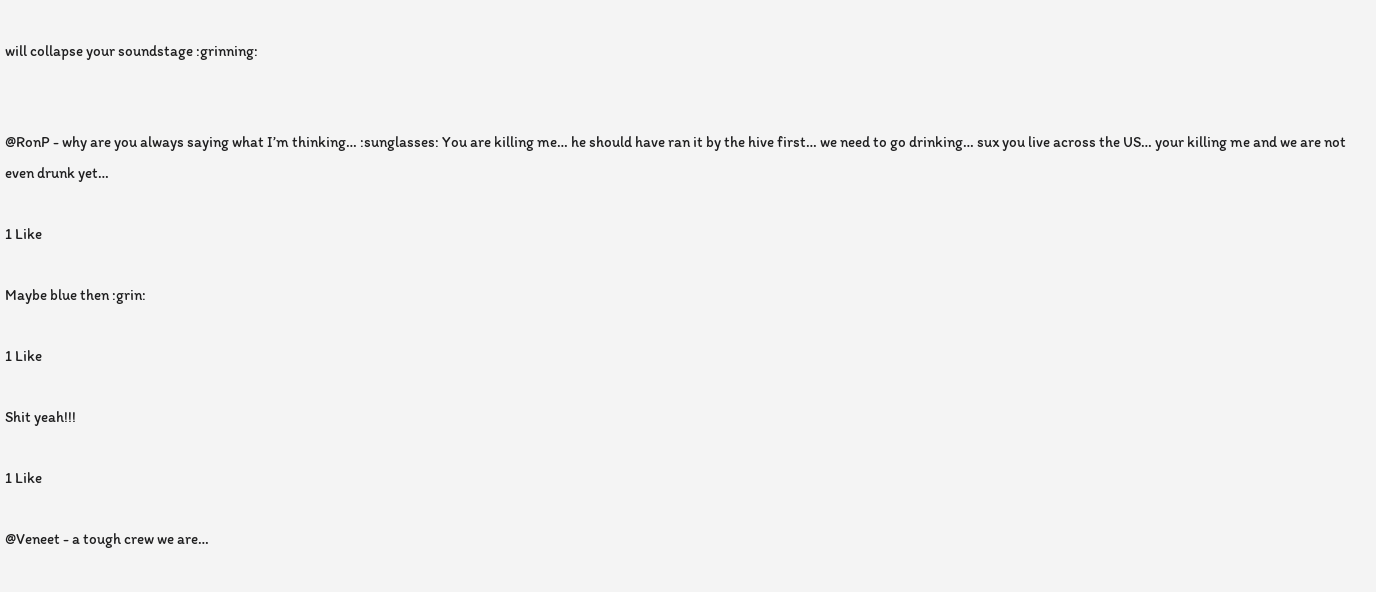will collapse your soundstage :grinning:


@RonP - why are you always saying what I’m thinking… :sunglasses: You are killing me… he should have ran it by the hive first… we need to go drinking… sux you live across the US… your killing me and we are not even drunk yet…

1 Like

Maybe blue then :grin:

1 Like

Shit yeah!!!

1 Like

@Veneet - a tough crew we are…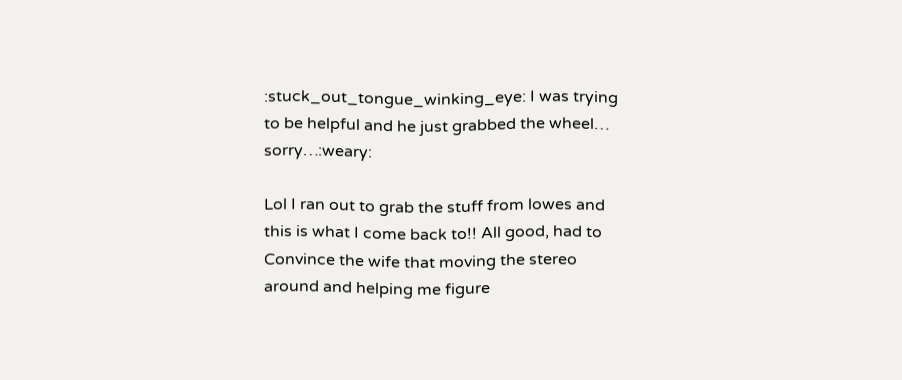:stuck_out_tongue_winking_eye: I was trying to be helpful and he just grabbed the wheel… sorry…:weary:

Lol I ran out to grab the stuff from lowes and this is what I come back to!! All good, had to Convince the wife that moving the stereo around and helping me figure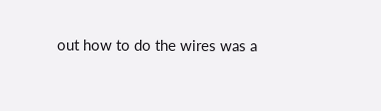out how to do the wires was a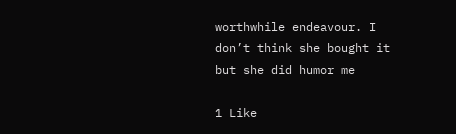worthwhile endeavour. I don’t think she bought it but she did humor me

1 Like